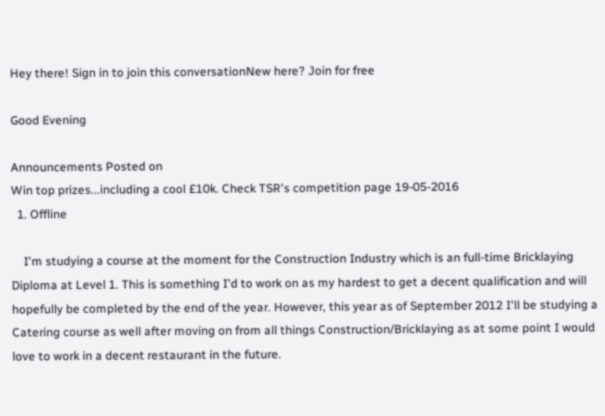Hey there! Sign in to join this conversationNew here? Join for free

Good Evening

Announcements Posted on
Win top prizes...including a cool £10k. Check TSR's competition page 19-05-2016
  1. Offline

    I'm studying a course at the moment for the Construction Industry which is an full-time Bricklaying Diploma at Level 1. This is something I'd to work on as my hardest to get a decent qualification and will hopefully be completed by the end of the year. However, this year as of September 2012 I'll be studying a Catering course as well after moving on from all things Construction/Bricklaying as at some point I would love to work in a decent restaurant in the future.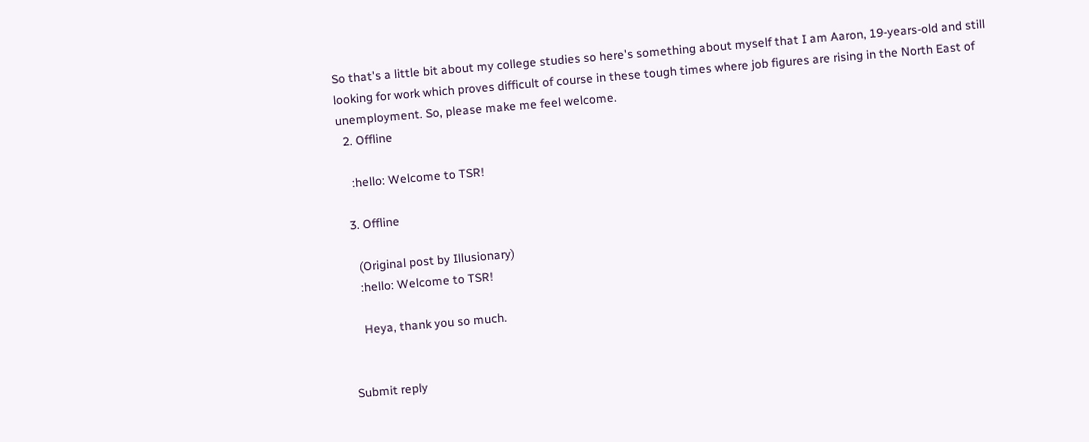So that's a little bit about my college studies so here's something about myself that I am Aaron, 19-years-old and still looking for work which proves difficult of course in these tough times where job figures are rising in the North East of unemployment. So, please make me feel welcome.
  2. Offline

    :hello: Welcome to TSR!

  3. Offline

    (Original post by Illusionary)
    :hello: Welcome to TSR!

    Heya, thank you so much.


Submit reply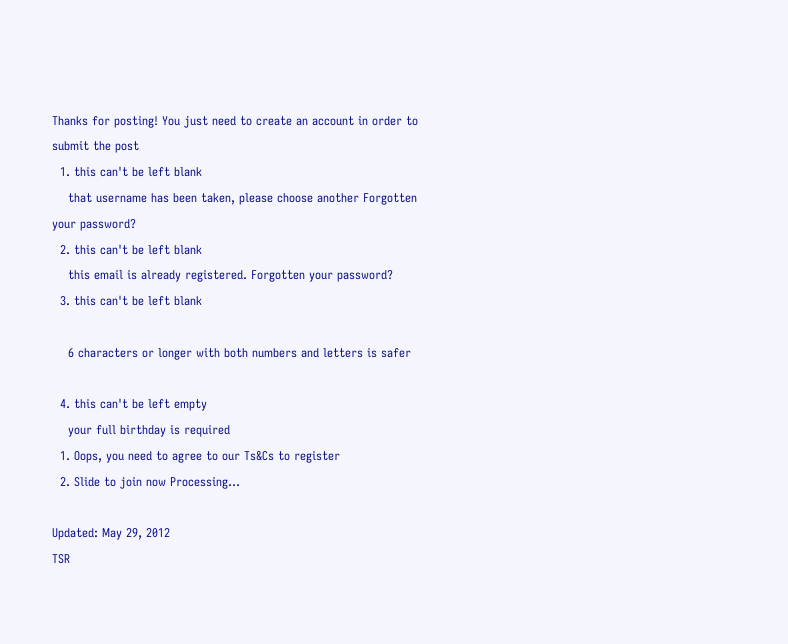Thanks for posting! You just need to create an account in order to submit the post
  1. this can't be left blank
    that username has been taken, please choose another Forgotten your password?
  2. this can't be left blank
    this email is already registered. Forgotten your password?
  3. this can't be left blank

    6 characters or longer with both numbers and letters is safer

  4. this can't be left empty
    your full birthday is required
  1. Oops, you need to agree to our Ts&Cs to register
  2. Slide to join now Processing…

Updated: May 29, 2012
TSR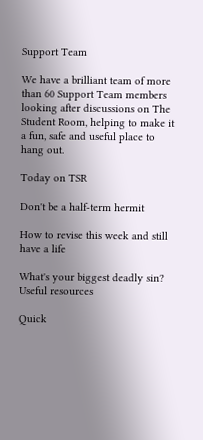Support Team

We have a brilliant team of more than 60 Support Team members looking after discussions on The Student Room, helping to make it a fun, safe and useful place to hang out.

Today on TSR

Don't be a half-term hermit

How to revise this week and still have a life

What's your biggest deadly sin?
Useful resources

Quick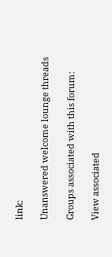link:

Unanswered welcome lounge threads

Groups associated with this forum:

View associated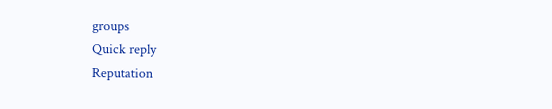groups
Quick reply
Reputation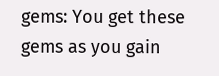gems: You get these gems as you gain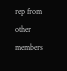rep from other members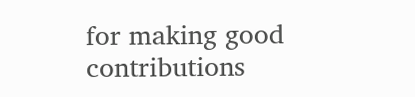for making good contributions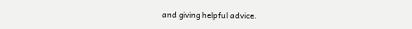and giving helpful advice.